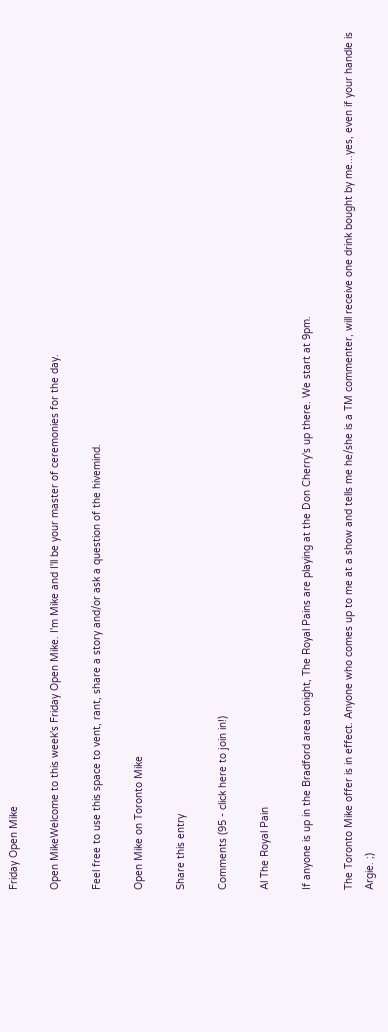Friday Open Mike

Open MikeWelcome to this week's Friday Open Mike. I'm Mike and I'll be your master of ceremonies for the day.

Feel free to use this space to vent, rant, share a story and/or ask a question of the hivemind.

Open Mike on Toronto Mike

Share this entry

Comments (95 - click here to join in!)

Al The Royal Pain

If anyone is up in the Bradford area tonight, The Royal Pains are playing at the Don Cherry's up there. We start at 9pm.

The Toronto Mike offer is in effect. Anyone who comes up to me at a show and tells me he/she is a TM commenter, will receive one drink bought by me...yes, even if your handle is Argie. ;)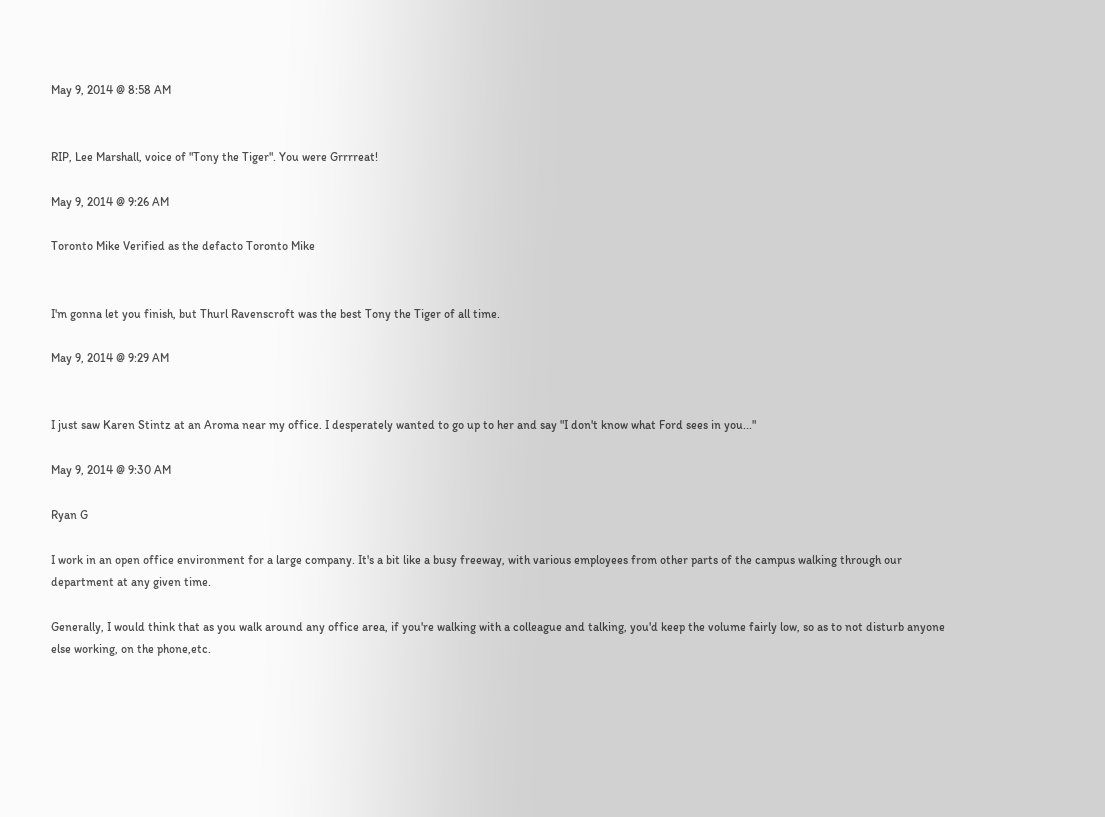May 9, 2014 @ 8:58 AM


RIP, Lee Marshall, voice of "Tony the Tiger". You were Grrrreat!

May 9, 2014 @ 9:26 AM

Toronto Mike Verified as the defacto Toronto Mike


I'm gonna let you finish, but Thurl Ravenscroft was the best Tony the Tiger of all time.

May 9, 2014 @ 9:29 AM


I just saw Karen Stintz at an Aroma near my office. I desperately wanted to go up to her and say "I don't know what Ford sees in you..."

May 9, 2014 @ 9:30 AM

Ryan G

I work in an open office environment for a large company. It's a bit like a busy freeway, with various employees from other parts of the campus walking through our department at any given time.

Generally, I would think that as you walk around any office area, if you're walking with a colleague and talking, you'd keep the volume fairly low, so as to not disturb anyone else working, on the phone,etc.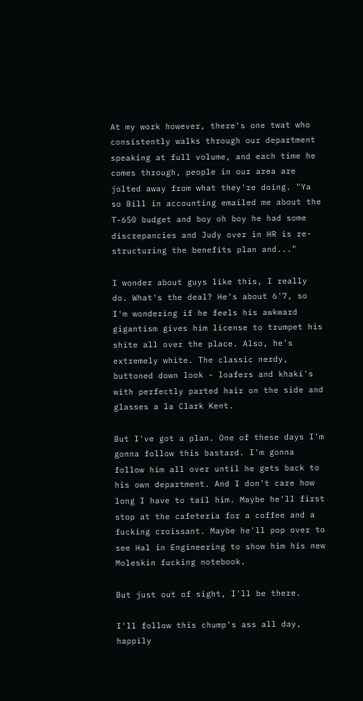At my work however, there's one twat who consistently walks through our department speaking at full volume, and each time he comes through, people in our area are jolted away from what they're doing. "Ya so Bill in accounting emailed me about the T-650 budget and boy oh boy he had some discrepancies and Judy over in HR is re-structuring the benefits plan and..."

I wonder about guys like this, I really do. What's the deal? He's about 6'7, so I'm wondering if he feels his awkward gigantism gives him license to trumpet his shite all over the place. Also, he's extremely white. The classic nerdy, buttoned down look - loafers and khaki's with perfectly parted hair on the side and glasses a la Clark Kent.

But I've got a plan. One of these days I'm gonna follow this bastard. I'm gonna follow him all over until he gets back to his own department. And I don't care how long I have to tail him. Maybe he'll first stop at the cafeteria for a coffee and a fucking croissant. Maybe he'll pop over to see Hal in Engineering to show him his new Moleskin fucking notebook.

But just out of sight, I'll be there.

I'll follow this chump's ass all day, happily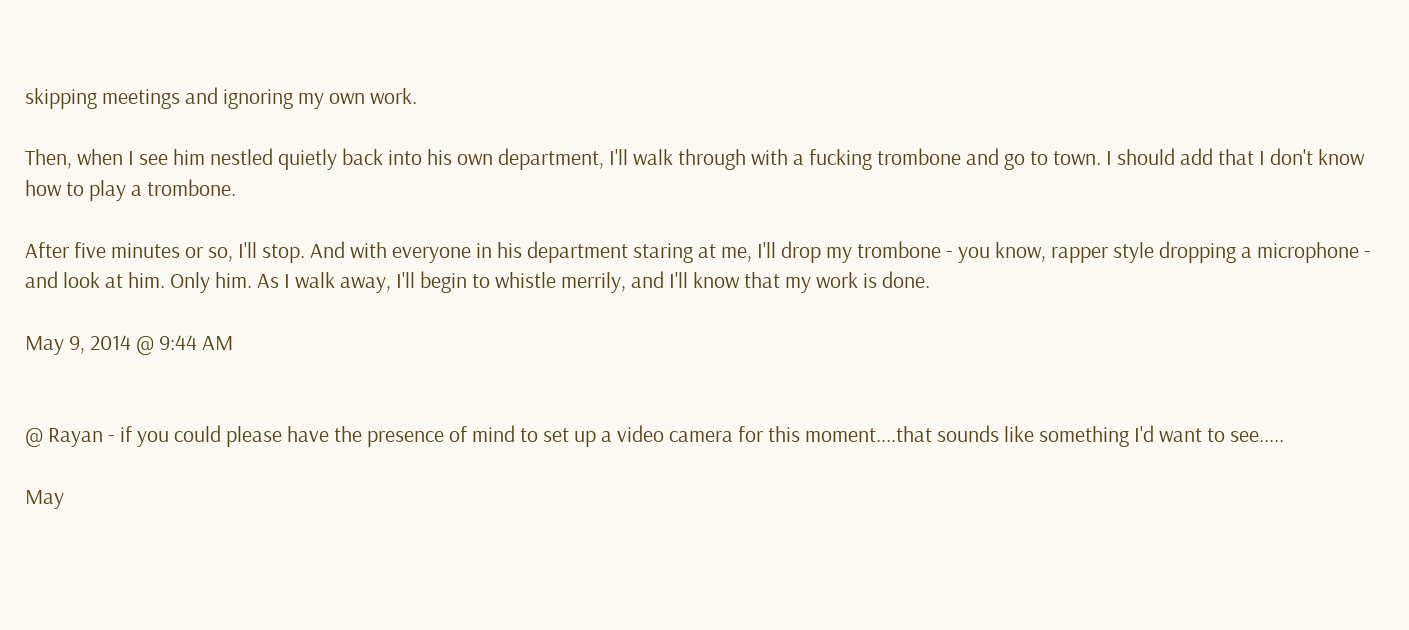skipping meetings and ignoring my own work.

Then, when I see him nestled quietly back into his own department, I'll walk through with a fucking trombone and go to town. I should add that I don't know how to play a trombone.

After five minutes or so, I'll stop. And with everyone in his department staring at me, I'll drop my trombone - you know, rapper style dropping a microphone - and look at him. Only him. As I walk away, I'll begin to whistle merrily, and I'll know that my work is done.

May 9, 2014 @ 9:44 AM


@ Rayan - if you could please have the presence of mind to set up a video camera for this moment....that sounds like something I'd want to see.....

May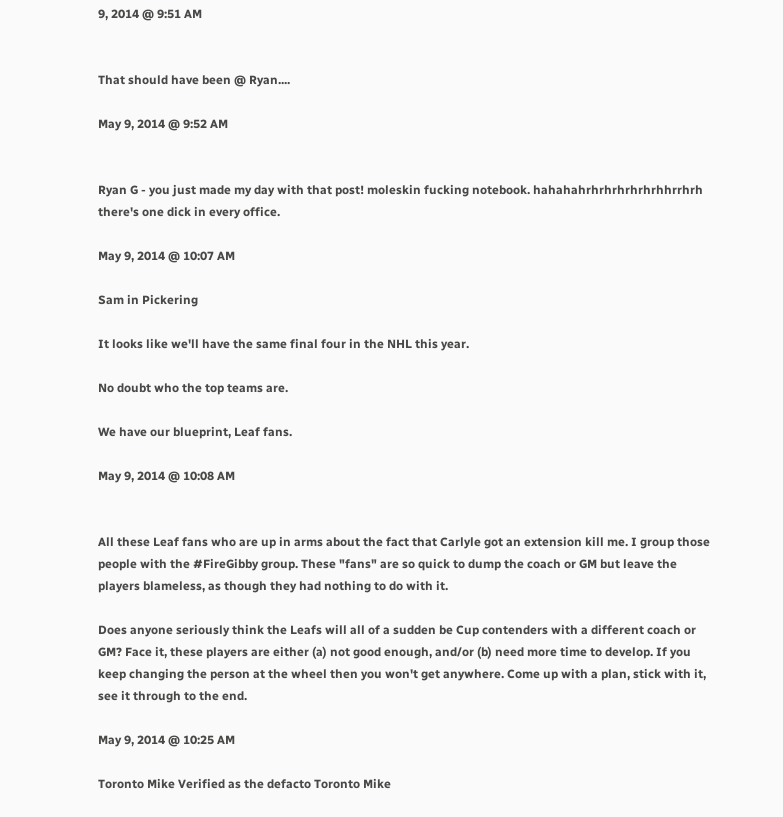9, 2014 @ 9:51 AM


That should have been @ Ryan....

May 9, 2014 @ 9:52 AM


Ryan G - you just made my day with that post! moleskin fucking notebook. hahahahrhrhrhrhrhrhhrrhrh
there's one dick in every office.

May 9, 2014 @ 10:07 AM

Sam in Pickering

It looks like we'll have the same final four in the NHL this year.

No doubt who the top teams are.

We have our blueprint, Leaf fans.

May 9, 2014 @ 10:08 AM


All these Leaf fans who are up in arms about the fact that Carlyle got an extension kill me. I group those people with the #FireGibby group. These "fans" are so quick to dump the coach or GM but leave the players blameless, as though they had nothing to do with it.

Does anyone seriously think the Leafs will all of a sudden be Cup contenders with a different coach or GM? Face it, these players are either (a) not good enough, and/or (b) need more time to develop. If you keep changing the person at the wheel then you won't get anywhere. Come up with a plan, stick with it, see it through to the end.

May 9, 2014 @ 10:25 AM

Toronto Mike Verified as the defacto Toronto Mike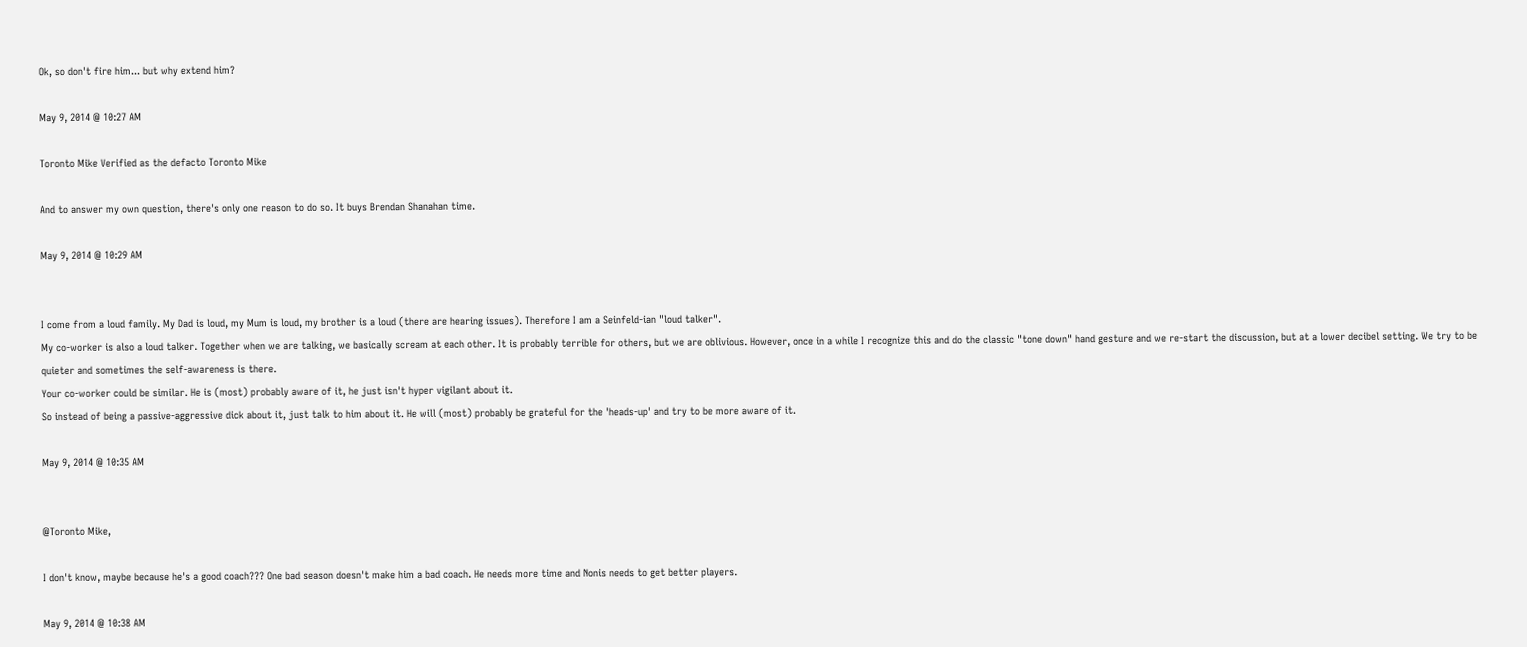Ok, so don't fire him... but why extend him?

May 9, 2014 @ 10:27 AM

Toronto Mike Verified as the defacto Toronto Mike

And to answer my own question, there's only one reason to do so. It buys Brendan Shanahan time.

May 9, 2014 @ 10:29 AM


I come from a loud family. My Dad is loud, my Mum is loud, my brother is a loud (there are hearing issues). Therefore I am a Seinfeld-ian "loud talker".
My co-worker is also a loud talker. Together when we are talking, we basically scream at each other. It is probably terrible for others, but we are oblivious. However, once in a while I recognize this and do the classic "tone down" hand gesture and we re-start the discussion, but at a lower decibel setting. We try to be quieter and sometimes the self-awareness is there.
Your co-worker could be similar. He is (most) probably aware of it, he just isn't hyper vigilant about it.
So instead of being a passive-aggressive dick about it, just talk to him about it. He will (most) probably be grateful for the 'heads-up' and try to be more aware of it.

May 9, 2014 @ 10:35 AM


@Toronto Mike,

I don't know, maybe because he's a good coach??? One bad season doesn't make him a bad coach. He needs more time and Nonis needs to get better players.

May 9, 2014 @ 10:38 AM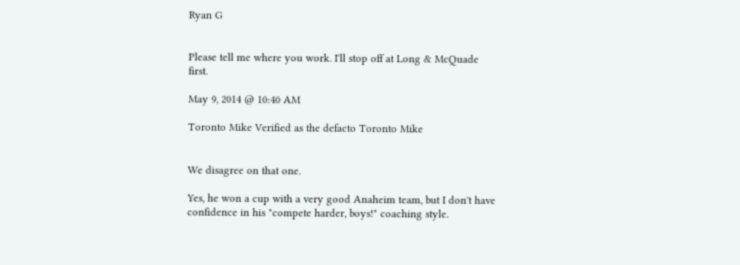Ryan G


Please tell me where you work. I'll stop off at Long & McQuade first.

May 9, 2014 @ 10:40 AM

Toronto Mike Verified as the defacto Toronto Mike


We disagree on that one.

Yes, he won a cup with a very good Anaheim team, but I don't have confidence in his "compete harder, boys!" coaching style.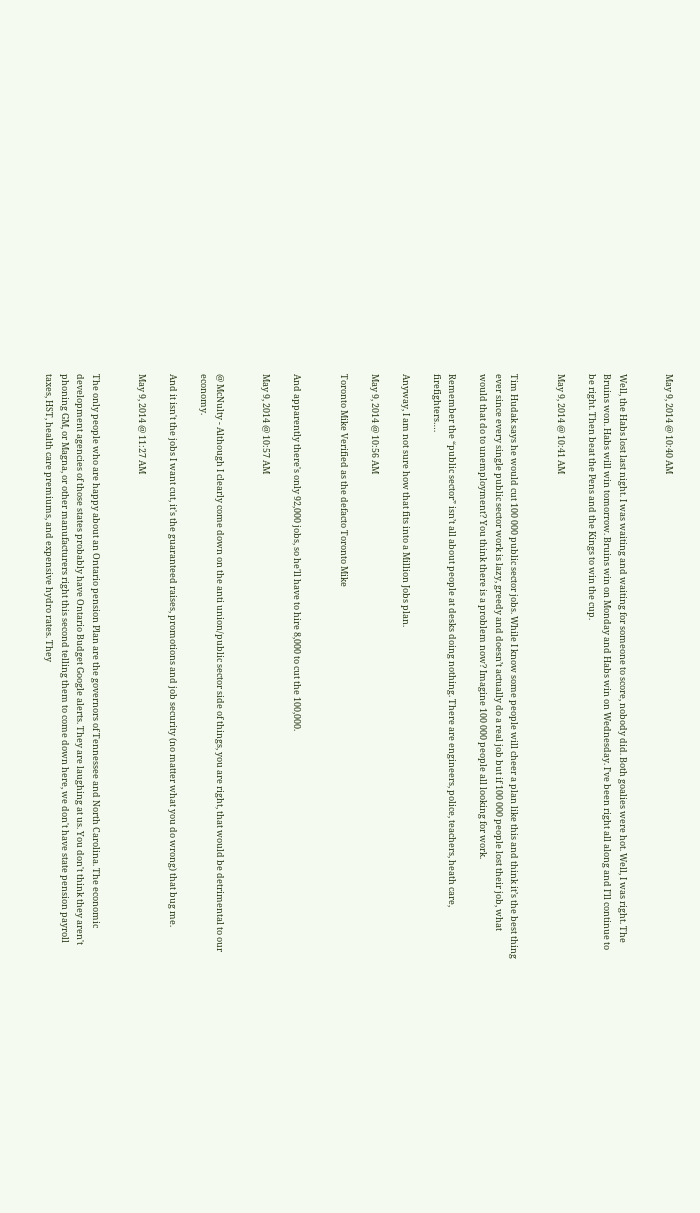May 9, 2014 @ 10:40 AM


Well, the Habs lost last night. I was waiting and waiting for someone to score, nobody did. Both goalies were hot. Well, I was right. The Bruins won. Habs will win tomorrow. Bruins win on Monday and Habs win on Wednesday. I've been right all along and I'll continue to be right. Then beat the Pens and the Kings to win the cup.

May 9, 2014 @ 10:41 AM


Tim Hudak says he would cut 100 000 public sector jobs. While I know some people will cheer a plan like this and think it’s the best thing ever since every single public sector work is lazy, greedy and doesn’t actually do a real job but if 100 000 people lost their job, what would that do to unemployment? You think there is a problem now? Imagine 100 000 people all looking for work.

Remember the “public sector” isn’t all about people at desks doing nothing. There are engineers, police, teachers, heath care, firefighters….

Anyway, I am not sure how that fits into a Million Jobs plan.

May 9, 2014 @ 10:56 AM

Toronto Mike Verified as the defacto Toronto Mike


And apparently there's only 92,000 jobs, so he'll have to hire 8,000 to cut the 100,000.

May 9, 2014 @ 10:57 AM


@ McNulty - Although I clearly come down on the anti union/public sector side of things, you are right, that would be detrimental to our economy.

And it isn't the jobs I want cut, it's the guaranteed raises, promotions and job security (no matter what you do wrong) that bug me.

May 9, 2014 @ 11:27 AM


The only people who are happy about an Ontario pension Plan are the governors of Tennessee and North Carolina. The economic development agencies of those states probably have Ontario Budget Google alerts. They are laughing at us. You don't think they aren't phoning GM, or Magna, or other manufacturers right this second telling them to come down here, we don't have state pension payroll taxes, HST, health care premiums, and expensive hydro rates. They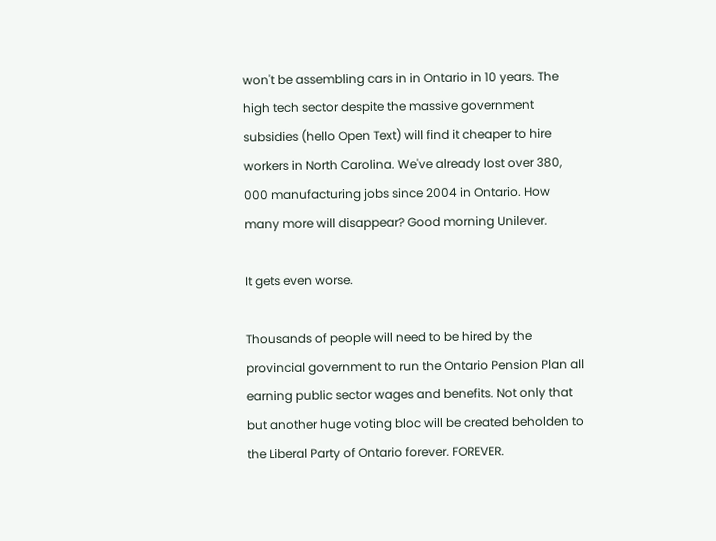won't be assembling cars in in Ontario in 10 years. The high tech sector despite the massive government subsidies (hello Open Text) will find it cheaper to hire workers in North Carolina. We've already lost over 380, 000 manufacturing jobs since 2004 in Ontario. How many more will disappear? Good morning Unilever.

It gets even worse.

Thousands of people will need to be hired by the provincial government to run the Ontario Pension Plan all earning public sector wages and benefits. Not only that but another huge voting bloc will be created beholden to the Liberal Party of Ontario forever. FOREVER.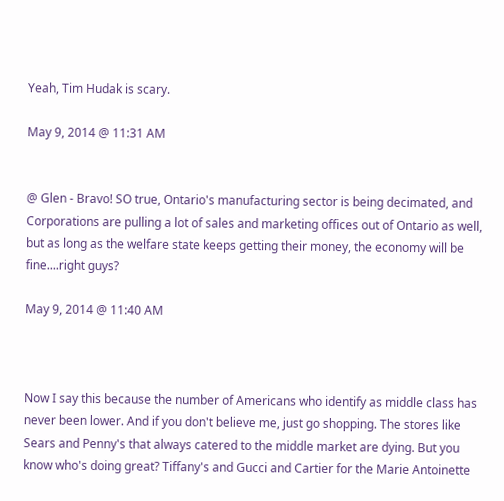Yeah, Tim Hudak is scary.

May 9, 2014 @ 11:31 AM


@ Glen - Bravo! SO true, Ontario's manufacturing sector is being decimated, and Corporations are pulling a lot of sales and marketing offices out of Ontario as well, but as long as the welfare state keeps getting their money, the economy will be fine....right guys?

May 9, 2014 @ 11:40 AM



Now I say this because the number of Americans who identify as middle class has never been lower. And if you don't believe me, just go shopping. The stores like Sears and Penny's that always catered to the middle market are dying. But you know who's doing great? Tiffany's and Gucci and Cartier for the Marie Antoinette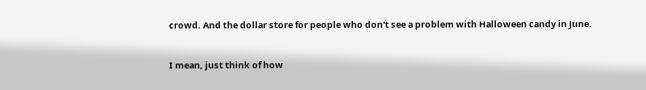crowd. And the dollar store for people who don't see a problem with Halloween candy in June.

I mean, just think of how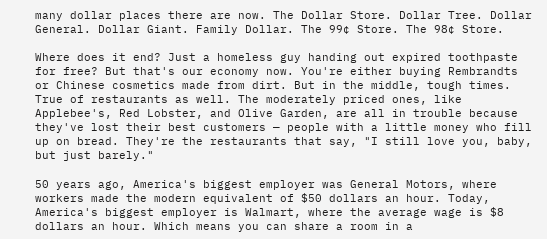many dollar places there are now. The Dollar Store. Dollar Tree. Dollar General. Dollar Giant. Family Dollar. The 99¢ Store. The 98¢ Store.

Where does it end? Just a homeless guy handing out expired toothpaste for free? But that's our economy now. You're either buying Rembrandts or Chinese cosmetics made from dirt. But in the middle, tough times. True of restaurants as well. The moderately priced ones, like Applebee's, Red Lobster, and Olive Garden, are all in trouble because they've lost their best customers — people with a little money who fill up on bread. They're the restaurants that say, "I still love you, baby, but just barely."

50 years ago, America's biggest employer was General Motors, where workers made the modern equivalent of $50 dollars an hour. Today, America's biggest employer is Walmart, where the average wage is $8 dollars an hour. Which means you can share a room in a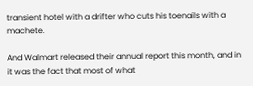transient hotel with a drifter who cuts his toenails with a machete.

And Walmart released their annual report this month, and in it was the fact that most of what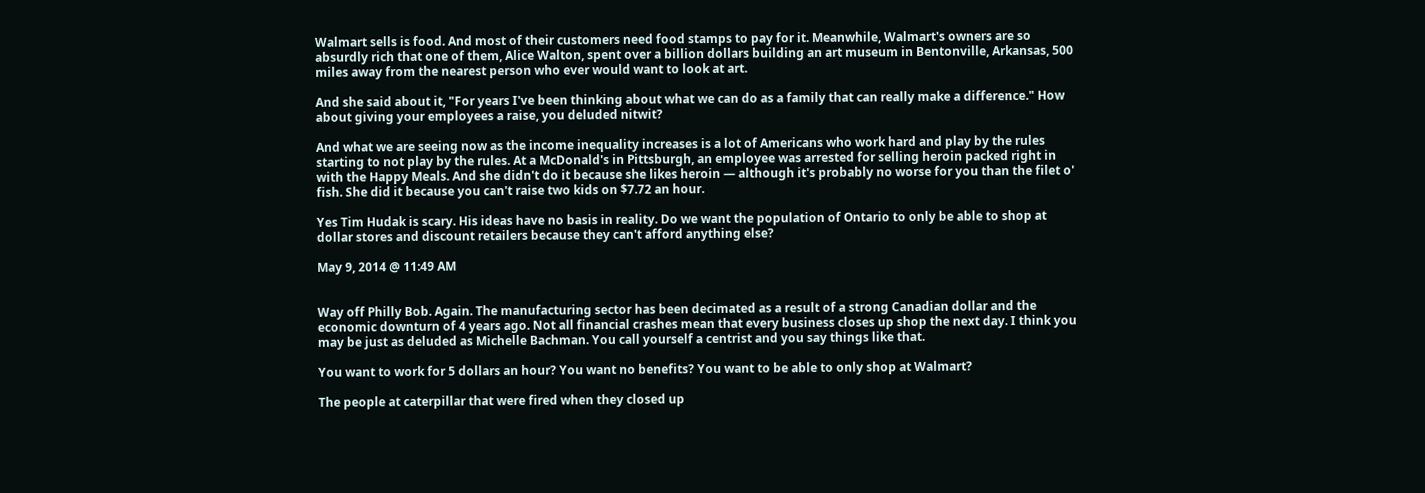Walmart sells is food. And most of their customers need food stamps to pay for it. Meanwhile, Walmart's owners are so absurdly rich that one of them, Alice Walton, spent over a billion dollars building an art museum in Bentonville, Arkansas, 500 miles away from the nearest person who ever would want to look at art.

And she said about it, "For years I've been thinking about what we can do as a family that can really make a difference." How about giving your employees a raise, you deluded nitwit?

And what we are seeing now as the income inequality increases is a lot of Americans who work hard and play by the rules starting to not play by the rules. At a McDonald's in Pittsburgh, an employee was arrested for selling heroin packed right in with the Happy Meals. And she didn't do it because she likes heroin — although it's probably no worse for you than the filet o' fish. She did it because you can't raise two kids on $7.72 an hour.

Yes Tim Hudak is scary. His ideas have no basis in reality. Do we want the population of Ontario to only be able to shop at dollar stores and discount retailers because they can't afford anything else?

May 9, 2014 @ 11:49 AM


Way off Philly Bob. Again. The manufacturing sector has been decimated as a result of a strong Canadian dollar and the economic downturn of 4 years ago. Not all financial crashes mean that every business closes up shop the next day. I think you may be just as deluded as Michelle Bachman. You call yourself a centrist and you say things like that.

You want to work for 5 dollars an hour? You want no benefits? You want to be able to only shop at Walmart?

The people at caterpillar that were fired when they closed up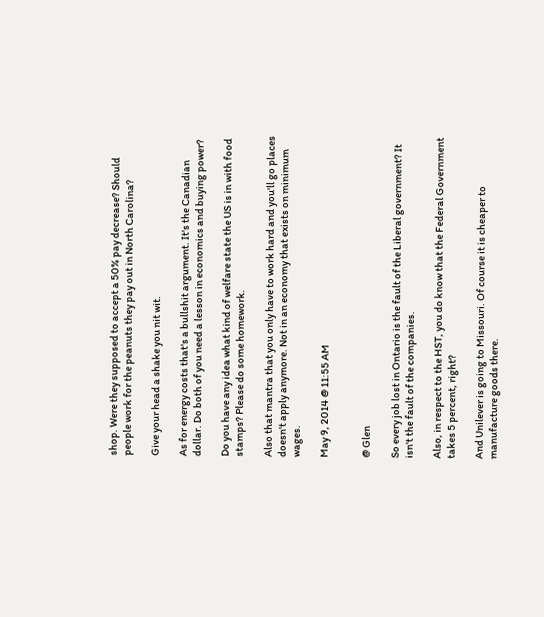shop. Were they supposed to accept a 50% pay decrease? Should people work for the peanuts they pay out in North Carolina?

Give your head a shake you nit wit.

As for energy costs that's a bullshit argument. It's the Canadian dollar. Do both of you need a lesson in economics and buying power?

Do you have any idea what kind of welfare state the US is in with food stamps? Please do some homework.

Also that mantra that you only have to work hard and you'll go places doesn't apply anymore. Not in an economy that exists on minimum wages.

May 9, 2014 @ 11:55 AM


@ Glen

So every job lost in Ontario is the fault of the Liberal government? It isn't the fault of the companies.

Also, in respect to the HST, you do know that the Federal Government takes 5 percent, right?

And Unilever is going to Missouri. Of course it is cheaper to manufacture goods there.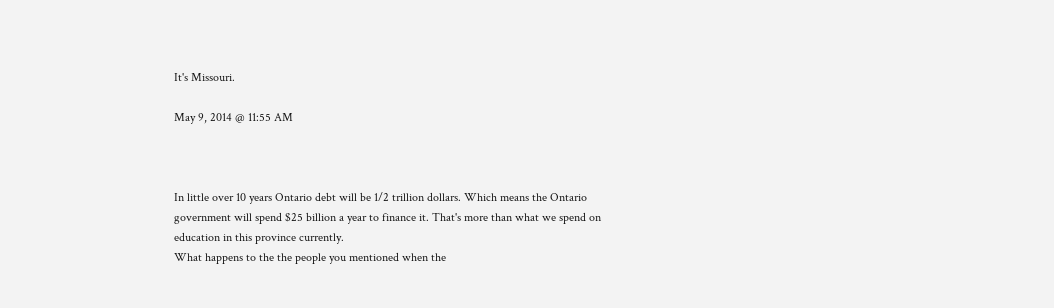It's Missouri.

May 9, 2014 @ 11:55 AM



In little over 10 years Ontario debt will be 1/2 trillion dollars. Which means the Ontario government will spend $25 billion a year to finance it. That's more than what we spend on education in this province currently.
What happens to the the people you mentioned when the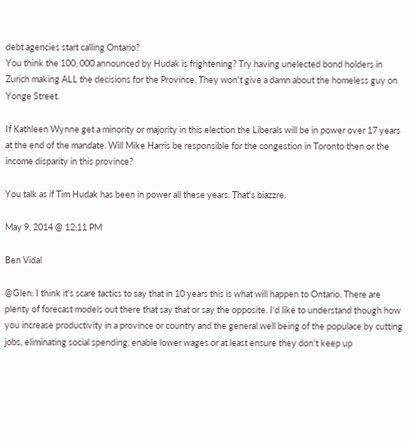debt agencies start calling Ontario?
You think the 100, 000 announced by Hudak is frightening? Try having unelected bond holders in Zurich making ALL the decisions for the Province. They won't give a damn about the homeless guy on Yonge Street.

If Kathleen Wynne get a minority or majority in this election the Liberals will be in power over 17 years at the end of the mandate. Will Mike Harris be responsible for the congestion in Toronto then or the income disparity in this province?

You talk as if Tim Hudak has been in power all these years. That's biazzre.

May 9, 2014 @ 12:11 PM

Ben Vidal

@Glen: I think it's scare tactics to say that in 10 years this is what will happen to Ontario. There are plenty of forecast models out there that say that or say the opposite. I'd like to understand though how you increase productivity in a province or country and the general well being of the populace by cutting jobs, eliminating social spending, enable lower wages or at least ensure they don't keep up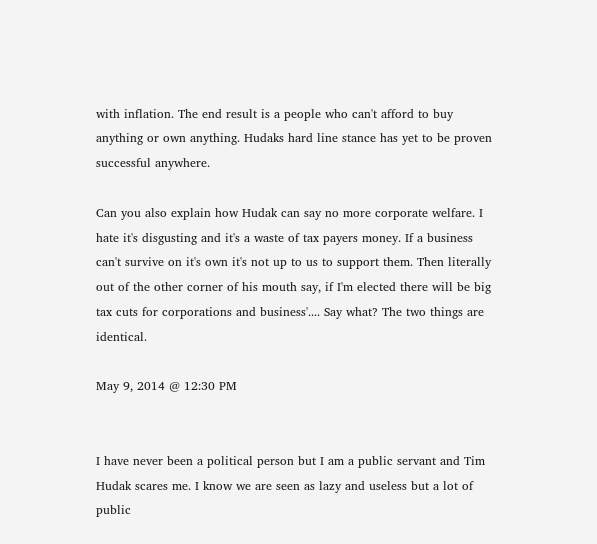with inflation. The end result is a people who can't afford to buy anything or own anything. Hudaks hard line stance has yet to be proven successful anywhere.

Can you also explain how Hudak can say no more corporate welfare. I hate it's disgusting and it's a waste of tax payers money. If a business can't survive on it's own it's not up to us to support them. Then literally out of the other corner of his mouth say, if I'm elected there will be big tax cuts for corporations and business'.... Say what? The two things are identical.

May 9, 2014 @ 12:30 PM


I have never been a political person but I am a public servant and Tim Hudak scares me. I know we are seen as lazy and useless but a lot of public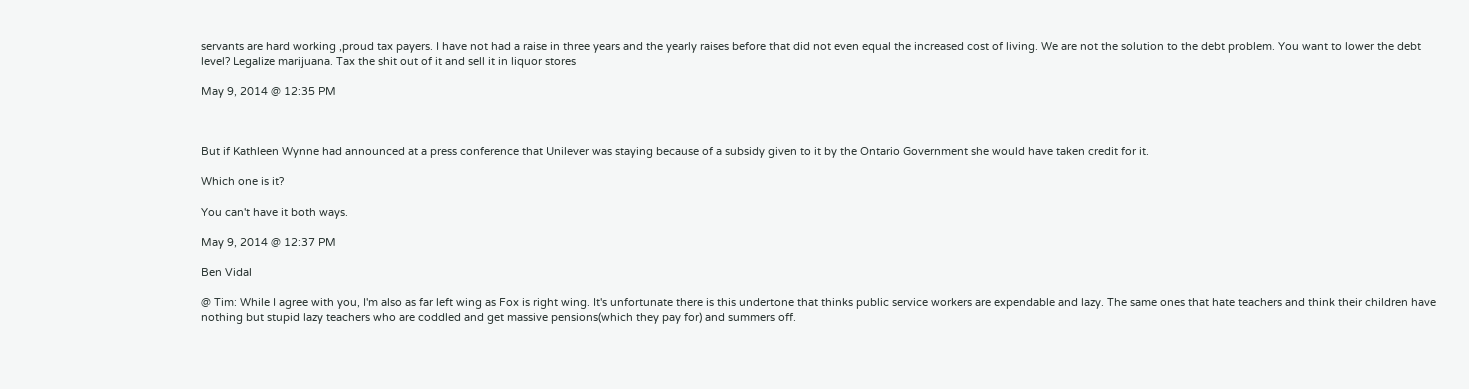servants are hard working ,proud tax payers. I have not had a raise in three years and the yearly raises before that did not even equal the increased cost of living. We are not the solution to the debt problem. You want to lower the debt level? Legalize marijuana. Tax the shit out of it and sell it in liquor stores

May 9, 2014 @ 12:35 PM



But if Kathleen Wynne had announced at a press conference that Unilever was staying because of a subsidy given to it by the Ontario Government she would have taken credit for it.

Which one is it?

You can't have it both ways.

May 9, 2014 @ 12:37 PM

Ben Vidal

@ Tim: While I agree with you, I'm also as far left wing as Fox is right wing. It's unfortunate there is this undertone that thinks public service workers are expendable and lazy. The same ones that hate teachers and think their children have nothing but stupid lazy teachers who are coddled and get massive pensions(which they pay for) and summers off.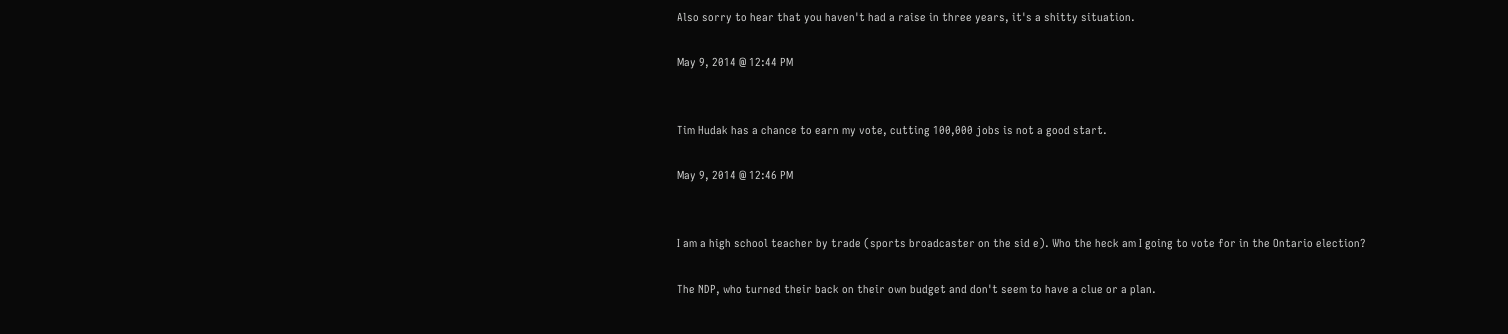Also sorry to hear that you haven't had a raise in three years, it's a shitty situation.

May 9, 2014 @ 12:44 PM


Tim Hudak has a chance to earn my vote, cutting 100,000 jobs is not a good start.

May 9, 2014 @ 12:46 PM


I am a high school teacher by trade (sports broadcaster on the sid e). Who the heck am I going to vote for in the Ontario election?

The NDP, who turned their back on their own budget and don't seem to have a clue or a plan.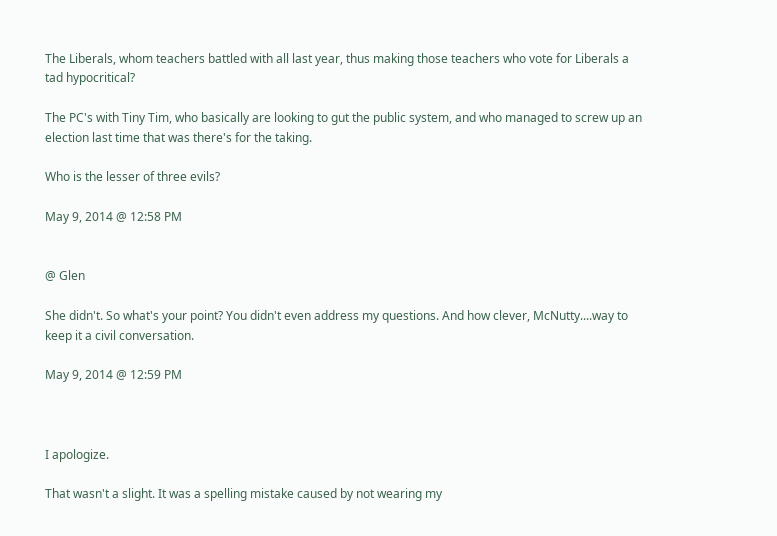The Liberals, whom teachers battled with all last year, thus making those teachers who vote for Liberals a tad hypocritical?

The PC's with Tiny Tim, who basically are looking to gut the public system, and who managed to screw up an election last time that was there's for the taking.

Who is the lesser of three evils?

May 9, 2014 @ 12:58 PM


@ Glen

She didn't. So what's your point? You didn't even address my questions. And how clever, McNutty....way to keep it a civil conversation.

May 9, 2014 @ 12:59 PM



I apologize.

That wasn't a slight. It was a spelling mistake caused by not wearing my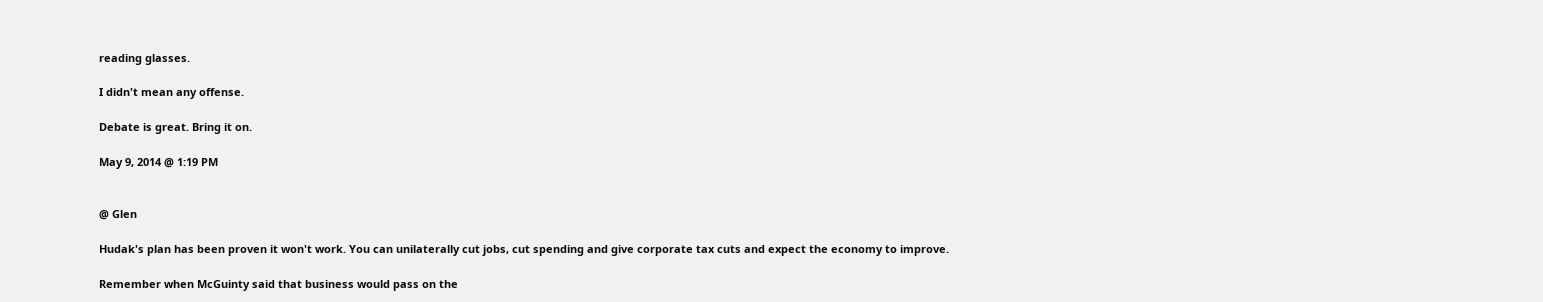reading glasses.

I didn't mean any offense.

Debate is great. Bring it on.

May 9, 2014 @ 1:19 PM


@ Glen

Hudak's plan has been proven it won't work. You can unilaterally cut jobs, cut spending and give corporate tax cuts and expect the economy to improve.

Remember when McGuinty said that business would pass on the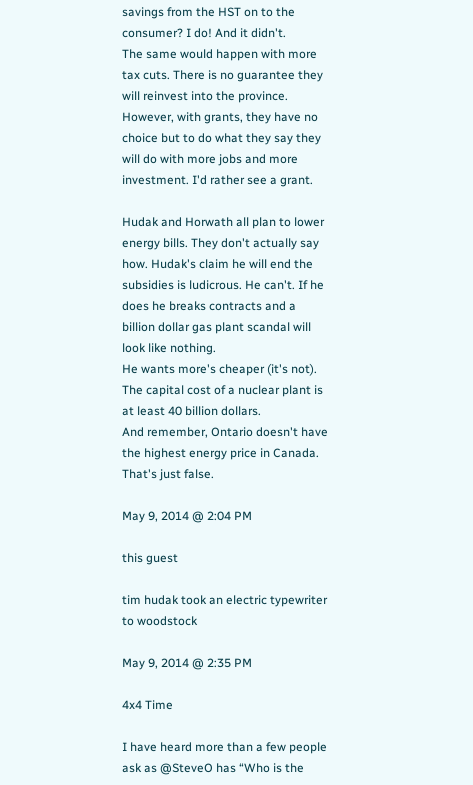savings from the HST on to the consumer? I do! And it didn't.
The same would happen with more tax cuts. There is no guarantee they will reinvest into the province.
However, with grants, they have no choice but to do what they say they will do with more jobs and more investment. I'd rather see a grant.

Hudak and Horwath all plan to lower energy bills. They don't actually say how. Hudak's claim he will end the subsidies is ludicrous. He can't. If he does he breaks contracts and a billion dollar gas plant scandal will look like nothing.
He wants more's cheaper (it's not). The capital cost of a nuclear plant is at least 40 billion dollars.
And remember, Ontario doesn't have the highest energy price in Canada. That's just false.

May 9, 2014 @ 2:04 PM

this guest

tim hudak took an electric typewriter to woodstock

May 9, 2014 @ 2:35 PM

4x4 Time

I have heard more than a few people ask as @SteveO has “Who is the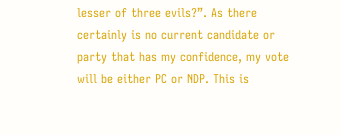lesser of three evils?”. As there certainly is no current candidate or party that has my confidence, my vote will be either PC or NDP. This is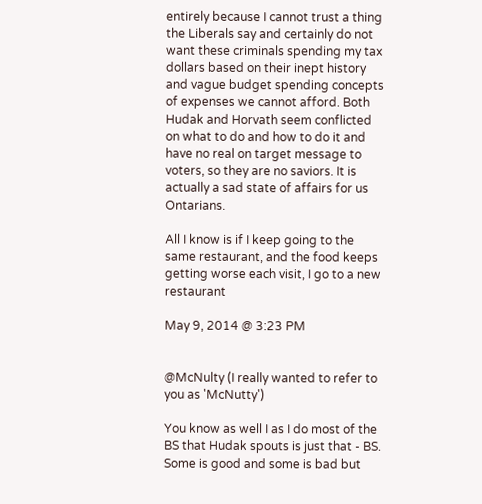entirely because I cannot trust a thing the Liberals say and certainly do not want these criminals spending my tax dollars based on their inept history and vague budget spending concepts of expenses we cannot afford. Both Hudak and Horvath seem conflicted on what to do and how to do it and have no real on target message to voters, so they are no saviors. It is actually a sad state of affairs for us Ontarians.

All I know is if I keep going to the same restaurant, and the food keeps getting worse each visit, I go to a new restaurant

May 9, 2014 @ 3:23 PM


@McNulty (I really wanted to refer to you as 'McNutty')

You know as well I as I do most of the BS that Hudak spouts is just that - BS. Some is good and some is bad but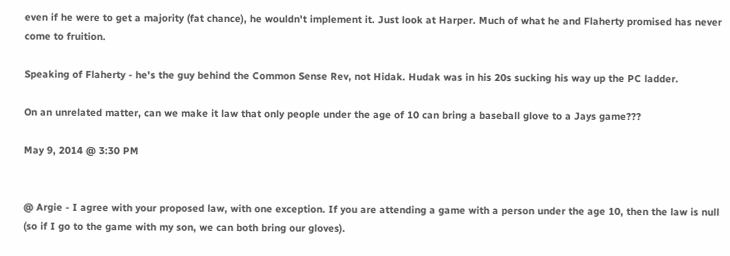even if he were to get a majority (fat chance), he wouldn't implement it. Just look at Harper. Much of what he and Flaherty promised has never come to fruition.

Speaking of Flaherty - he's the guy behind the Common Sense Rev, not Hidak. Hudak was in his 20s sucking his way up the PC ladder.

On an unrelated matter, can we make it law that only people under the age of 10 can bring a baseball glove to a Jays game???

May 9, 2014 @ 3:30 PM


@ Argie - I agree with your proposed law, with one exception. If you are attending a game with a person under the age 10, then the law is null (so if I go to the game with my son, we can both bring our gloves).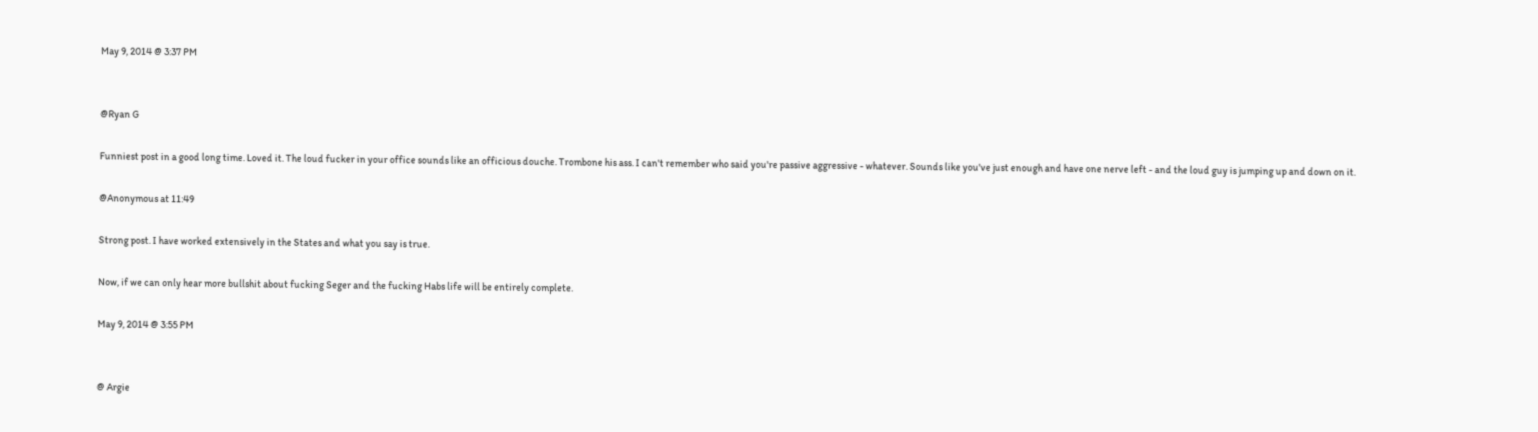May 9, 2014 @ 3:37 PM


@Ryan G

Funniest post in a good long time. Loved it. The loud fucker in your office sounds like an officious douche. Trombone his ass. I can't remember who said you're passive aggressive - whatever. Sounds like you've just enough and have one nerve left - and the loud guy is jumping up and down on it.

@Anonymous at 11:49

Strong post. I have worked extensively in the States and what you say is true.

Now, if we can only hear more bullshit about fucking Seger and the fucking Habs life will be entirely complete.

May 9, 2014 @ 3:55 PM


@ Argie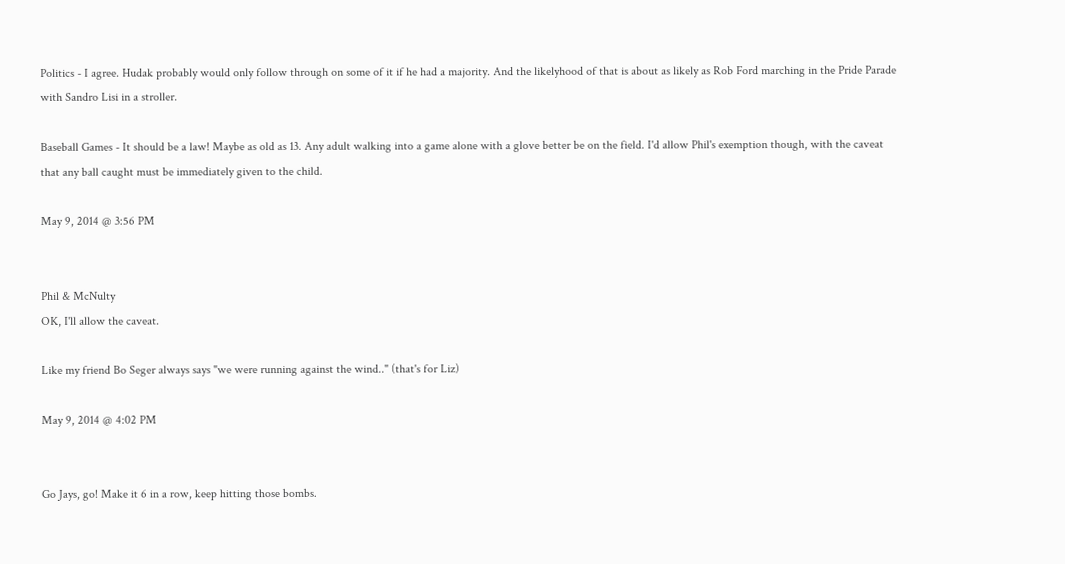Politics - I agree. Hudak probably would only follow through on some of it if he had a majority. And the likelyhood of that is about as likely as Rob Ford marching in the Pride Parade with Sandro Lisi in a stroller.

Baseball Games - It should be a law! Maybe as old as 13. Any adult walking into a game alone with a glove better be on the field. I'd allow Phil's exemption though, with the caveat that any ball caught must be immediately given to the child.

May 9, 2014 @ 3:56 PM


Phil & McNulty
OK, I'll allow the caveat.

Like my friend Bo Seger always says "we were running against the wind.." (that's for Liz)

May 9, 2014 @ 4:02 PM


Go Jays, go! Make it 6 in a row, keep hitting those bombs.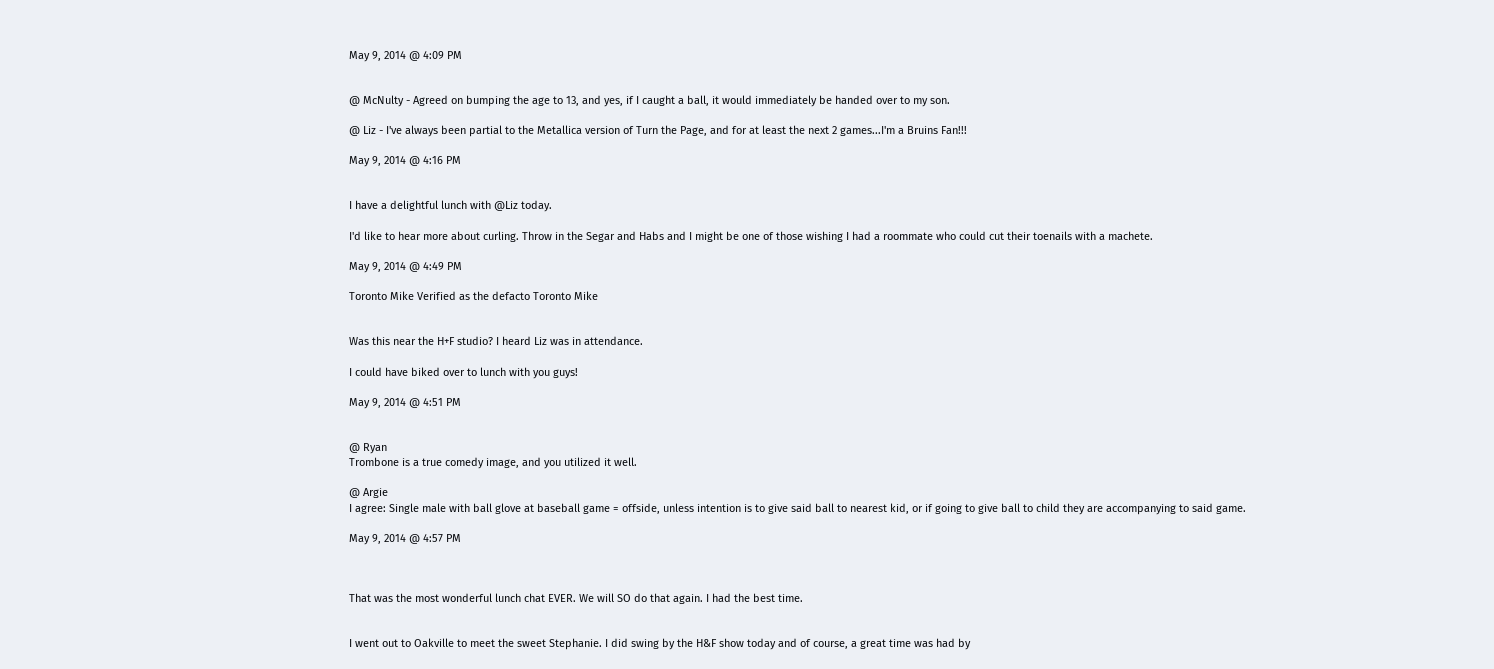May 9, 2014 @ 4:09 PM


@ McNulty - Agreed on bumping the age to 13, and yes, if I caught a ball, it would immediately be handed over to my son.

@ Liz - I've always been partial to the Metallica version of Turn the Page, and for at least the next 2 games...I'm a Bruins Fan!!!

May 9, 2014 @ 4:16 PM


I have a delightful lunch with @Liz today.

I'd like to hear more about curling. Throw in the Segar and Habs and I might be one of those wishing I had a roommate who could cut their toenails with a machete.

May 9, 2014 @ 4:49 PM

Toronto Mike Verified as the defacto Toronto Mike


Was this near the H+F studio? I heard Liz was in attendance.

I could have biked over to lunch with you guys!

May 9, 2014 @ 4:51 PM


@ Ryan
Trombone is a true comedy image, and you utilized it well.

@ Argie
I agree: Single male with ball glove at baseball game = offside, unless intention is to give said ball to nearest kid, or if going to give ball to child they are accompanying to said game.

May 9, 2014 @ 4:57 PM



That was the most wonderful lunch chat EVER. We will SO do that again. I had the best time.


I went out to Oakville to meet the sweet Stephanie. I did swing by the H&F show today and of course, a great time was had by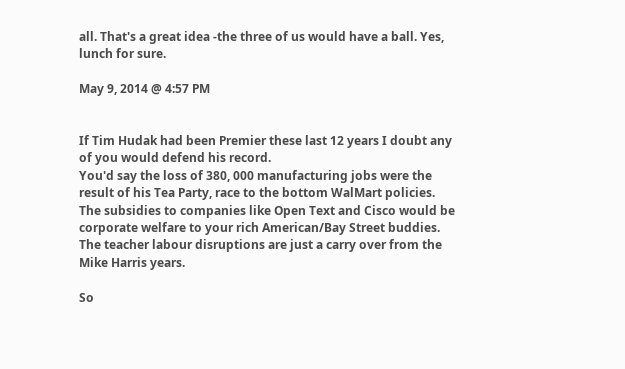all. That's a great idea -the three of us would have a ball. Yes, lunch for sure.

May 9, 2014 @ 4:57 PM


If Tim Hudak had been Premier these last 12 years I doubt any of you would defend his record.
You'd say the loss of 380, 000 manufacturing jobs were the result of his Tea Party, race to the bottom WalMart policies.
The subsidies to companies like Open Text and Cisco would be corporate welfare to your rich American/Bay Street buddies.
The teacher labour disruptions are just a carry over from the Mike Harris years.

So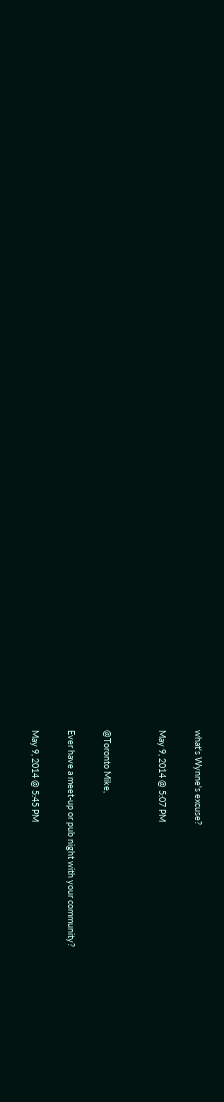what's Wynne's excuse?

May 9, 2014 @ 5:07 PM


@Toronto Mike,

Ever have a meet-up or pub night with your community?

May 9, 2014 @ 5:45 PM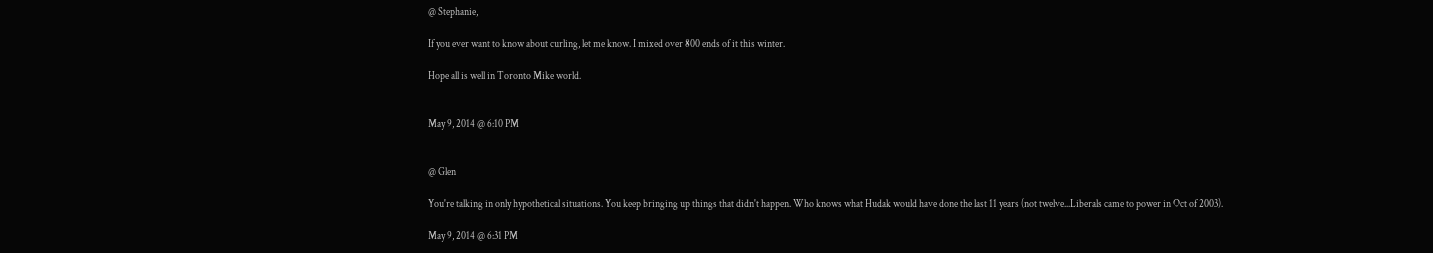@ Stephanie,

If you ever want to know about curling, let me know. I mixed over 800 ends of it this winter.

Hope all is well in Toronto Mike world.


May 9, 2014 @ 6:10 PM


@ Glen

You're talking in only hypothetical situations. You keep bringing up things that didn't happen. Who knows what Hudak would have done the last 11 years (not twelve...Liberals came to power in Oct of 2003).

May 9, 2014 @ 6:31 PM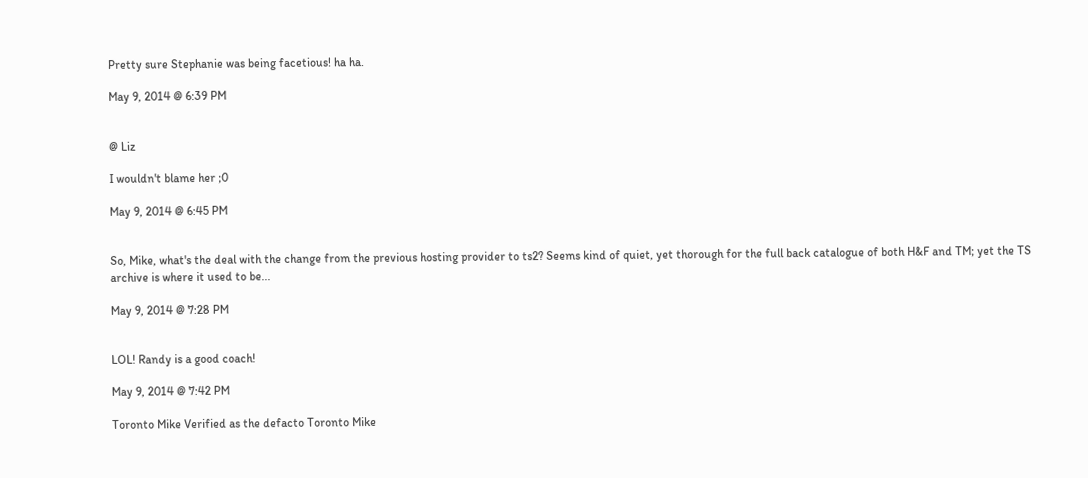Pretty sure Stephanie was being facetious! ha ha.

May 9, 2014 @ 6:39 PM


@ Liz

I wouldn't blame her ;0

May 9, 2014 @ 6:45 PM


So, Mike, what's the deal with the change from the previous hosting provider to ts2? Seems kind of quiet, yet thorough for the full back catalogue of both H&F and TM; yet the TS archive is where it used to be...

May 9, 2014 @ 7:28 PM


LOL! Randy is a good coach!

May 9, 2014 @ 7:42 PM

Toronto Mike Verified as the defacto Toronto Mike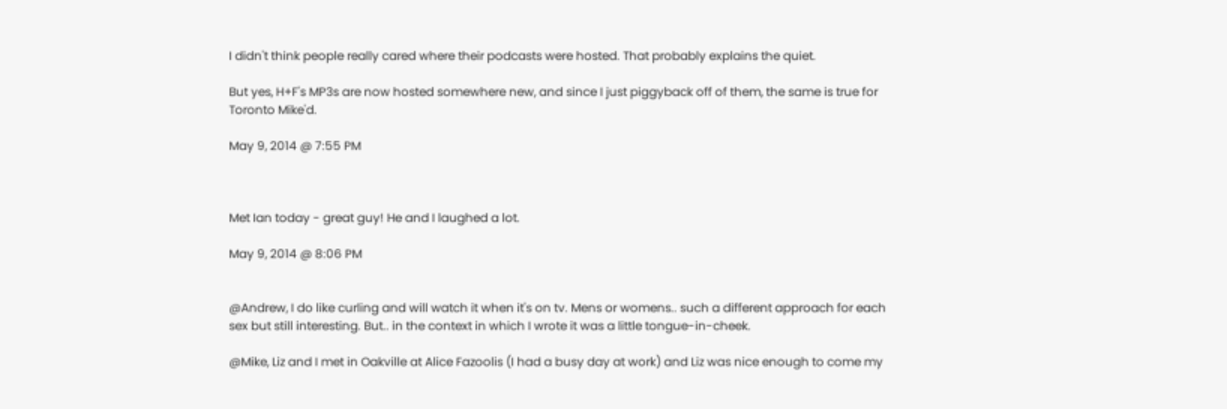I didn't think people really cared where their podcasts were hosted. That probably explains the quiet.

But yes, H+F's MP3s are now hosted somewhere new, and since I just piggyback off of them, the same is true for Toronto Mike'd.

May 9, 2014 @ 7:55 PM



Met Ian today - great guy! He and I laughed a lot.

May 9, 2014 @ 8:06 PM


@Andrew, I do like curling and will watch it when it's on tv. Mens or womens.. such a different approach for each sex but still interesting. But.. in the context in which I wrote it was a little tongue-in-cheek.

@Mike, Liz and I met in Oakville at Alice Fazoolis (I had a busy day at work) and Liz was nice enough to come my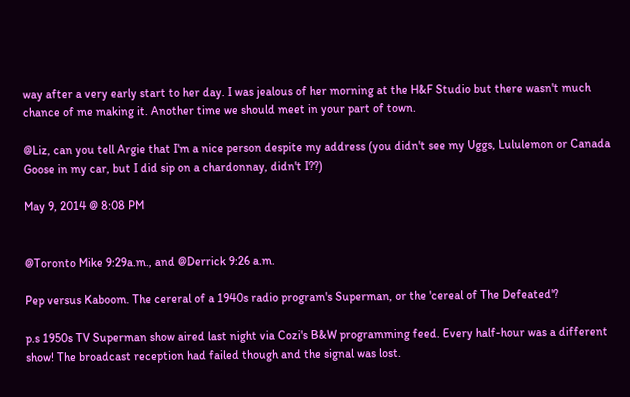way after a very early start to her day. I was jealous of her morning at the H&F Studio but there wasn't much chance of me making it. Another time we should meet in your part of town.

@Liz, can you tell Argie that I'm a nice person despite my address (you didn't see my Uggs, Lululemon or Canada Goose in my car, but I did sip on a chardonnay, didn't I??)

May 9, 2014 @ 8:08 PM


@Toronto Mike 9:29a.m., and @Derrick 9:26 a.m.

Pep versus Kaboom. The cereral of a 1940s radio program's Superman, or the 'cereal of The Defeated'?

p.s 1950s TV Superman show aired last night via Cozi's B&W programming feed. Every half-hour was a different show! The broadcast reception had failed though and the signal was lost.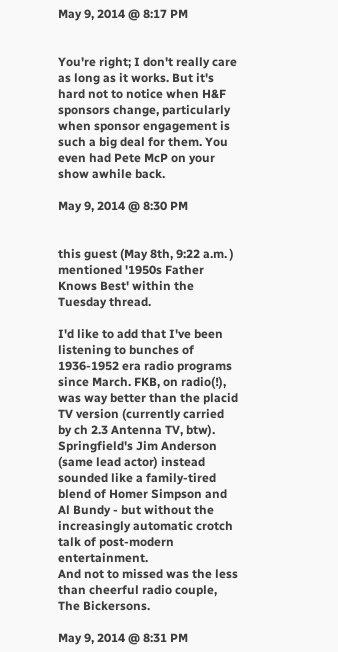May 9, 2014 @ 8:17 PM


You're right; I don't really care as long as it works. But it's hard not to notice when H&F sponsors change, particularly when sponsor engagement is such a big deal for them. You even had Pete McP on your show awhile back.

May 9, 2014 @ 8:30 PM


this guest (May 8th, 9:22 a.m. ) mentioned '1950s Father Knows Best' within the Tuesday thread.

I'd like to add that I've been listening to bunches of 1936-1952 era radio programs since March. FKB, on radio(!), was way better than the placid TV version (currently carried by ch 2.3 Antenna TV, btw).
Springfield's Jim Anderson (same lead actor) instead sounded like a family-tired blend of Homer Simpson and Al Bundy - but without the increasingly automatic crotch talk of post-modern entertainment.
And not to missed was the less than cheerful radio couple, The Bickersons.

May 9, 2014 @ 8:31 PM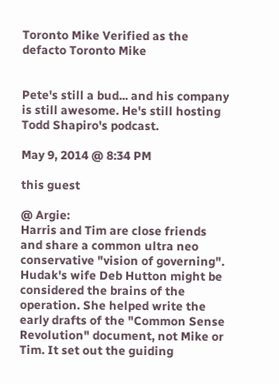Toronto Mike Verified as the defacto Toronto Mike


Pete's still a bud... and his company is still awesome. He's still hosting Todd Shapiro's podcast.

May 9, 2014 @ 8:34 PM

this guest

@ Argie:
Harris and Tim are close friends and share a common ultra neo conservative "vision of governing". Hudak's wife Deb Hutton might be considered the brains of the operation. She helped write the early drafts of the "Common Sense Revolution" document, not Mike or Tim. It set out the guiding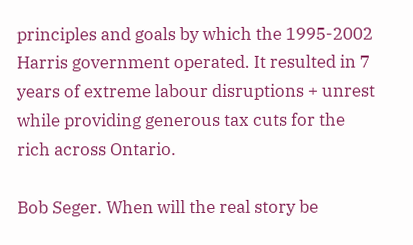principles and goals by which the 1995-2002 Harris government operated. It resulted in 7 years of extreme labour disruptions + unrest while providing generous tax cuts for the rich across Ontario.

Bob Seger. When will the real story be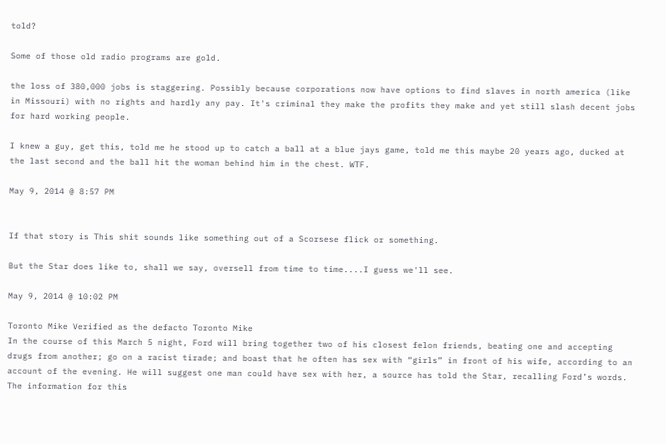told?

Some of those old radio programs are gold.

the loss of 380,000 jobs is staggering. Possibly because corporations now have options to find slaves in north america (like in Missouri) with no rights and hardly any pay. It's criminal they make the profits they make and yet still slash decent jobs for hard working people.

I knew a guy, get this, told me he stood up to catch a ball at a blue jays game, told me this maybe 20 years ago, ducked at the last second and the ball hit the woman behind him in the chest. WTF.

May 9, 2014 @ 8:57 PM


If that story is This shit sounds like something out of a Scorsese flick or something.

But the Star does like to, shall we say, oversell from time to time....I guess we'll see.

May 9, 2014 @ 10:02 PM

Toronto Mike Verified as the defacto Toronto Mike
In the course of this March 5 night, Ford will bring together two of his closest felon friends, beating one and accepting drugs from another; go on a racist tirade; and boast that he often has sex with “girls” in front of his wife, according to an account of the evening. He will suggest one man could have sex with her, a source has told the Star, recalling Ford’s words. The information for this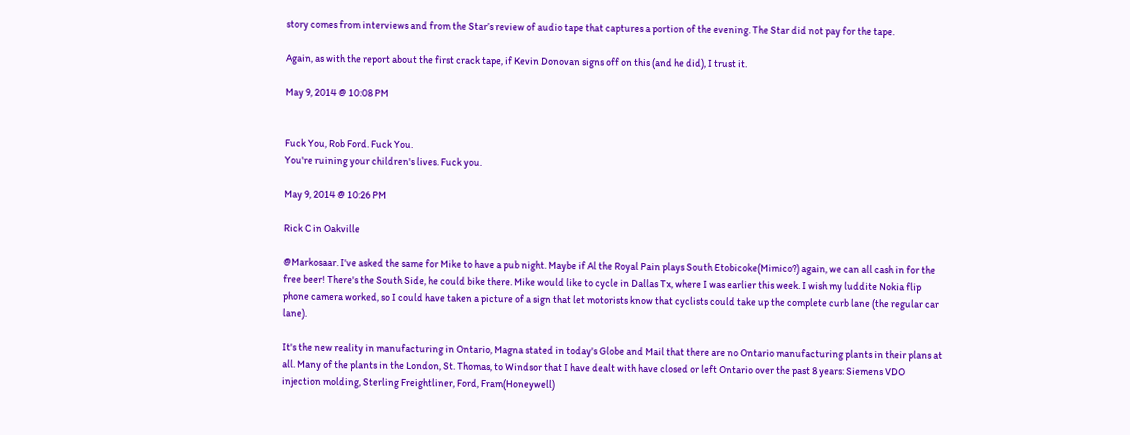story comes from interviews and from the Star’s review of audio tape that captures a portion of the evening. The Star did not pay for the tape.

Again, as with the report about the first crack tape, if Kevin Donovan signs off on this (and he did), I trust it.

May 9, 2014 @ 10:08 PM


Fuck You, Rob Ford. Fuck You.
You're ruining your children's lives. Fuck you.

May 9, 2014 @ 10:26 PM

Rick C in Oakville

@Markosaar. I've asked the same for Mike to have a pub night. Maybe if Al the Royal Pain plays South Etobicoke(Mimico?) again, we can all cash in for the free beer! There's the South Side, he could bike there. Mike would like to cycle in Dallas Tx, where I was earlier this week. I wish my luddite Nokia flip phone camera worked, so I could have taken a picture of a sign that let motorists know that cyclists could take up the complete curb lane (the regular car lane).

It's the new reality in manufacturing in Ontario, Magna stated in today's Globe and Mail that there are no Ontario manufacturing plants in their plans at all. Many of the plants in the London, St. Thomas, to Windsor that I have dealt with have closed or left Ontario over the past 8 years: Siemens VDO injection molding, Sterling Freightliner, Ford, Fram(Honeywell)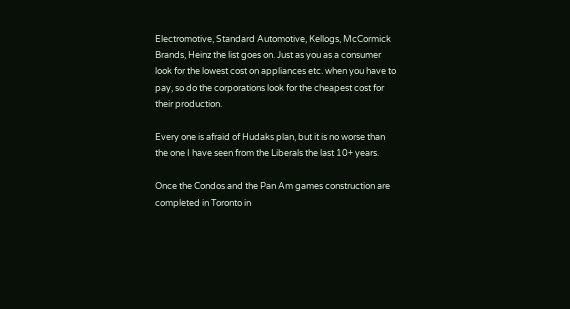Electromotive, Standard Automotive, Kellogs, McCormick Brands, Heinz the list goes on. Just as you as a consumer look for the lowest cost on appliances etc. when you have to pay, so do the corporations look for the cheapest cost for their production.

Every one is afraid of Hudaks plan, but it is no worse than the one I have seen from the Liberals the last 10+ years.

Once the Condos and the Pan Am games construction are completed in Toronto in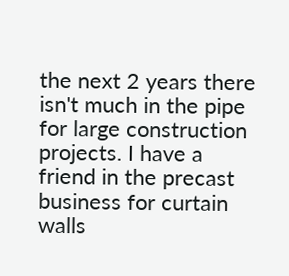the next 2 years there isn't much in the pipe for large construction projects. I have a friend in the precast business for curtain walls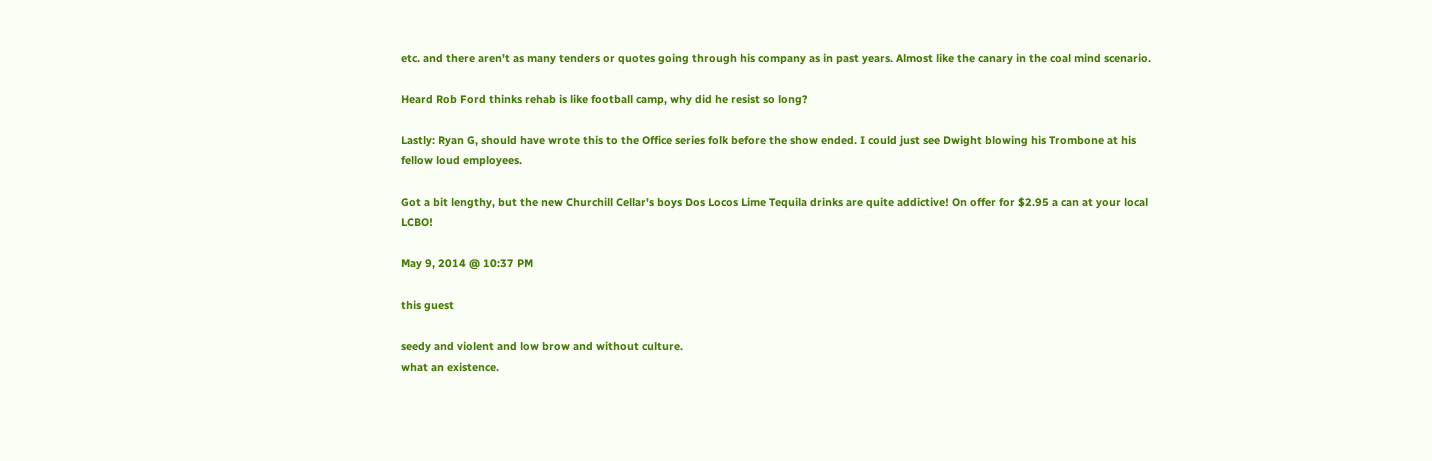etc. and there aren't as many tenders or quotes going through his company as in past years. Almost like the canary in the coal mind scenario.

Heard Rob Ford thinks rehab is like football camp, why did he resist so long?

Lastly: Ryan G, should have wrote this to the Office series folk before the show ended. I could just see Dwight blowing his Trombone at his fellow loud employees.

Got a bit lengthy, but the new Churchill Cellar's boys Dos Locos Lime Tequila drinks are quite addictive! On offer for $2.95 a can at your local LCBO!

May 9, 2014 @ 10:37 PM

this guest

seedy and violent and low brow and without culture.
what an existence.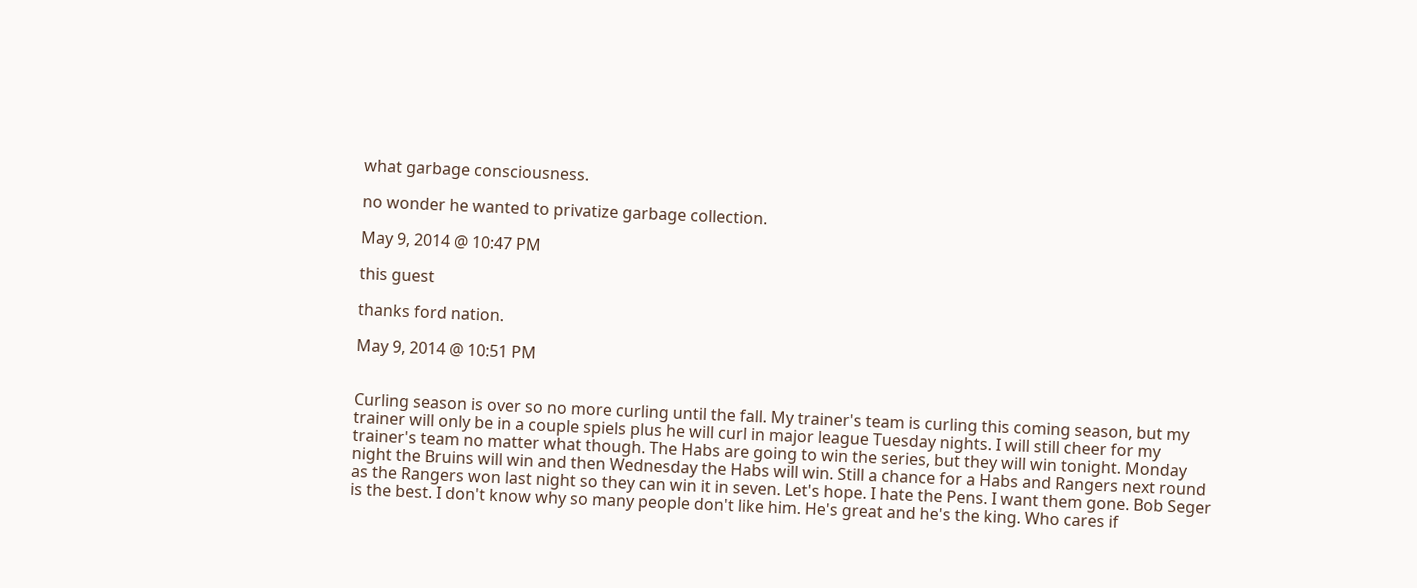what garbage consciousness.

no wonder he wanted to privatize garbage collection.

May 9, 2014 @ 10:47 PM

this guest

thanks ford nation.

May 9, 2014 @ 10:51 PM


Curling season is over so no more curling until the fall. My trainer's team is curling this coming season, but my trainer will only be in a couple spiels plus he will curl in major league Tuesday nights. I will still cheer for my trainer's team no matter what though. The Habs are going to win the series, but they will win tonight. Monday night the Bruins will win and then Wednesday the Habs will win. Still a chance for a Habs and Rangers next round as the Rangers won last night so they can win it in seven. Let's hope. I hate the Pens. I want them gone. Bob Seger is the best. I don't know why so many people don't like him. He's great and he's the king. Who cares if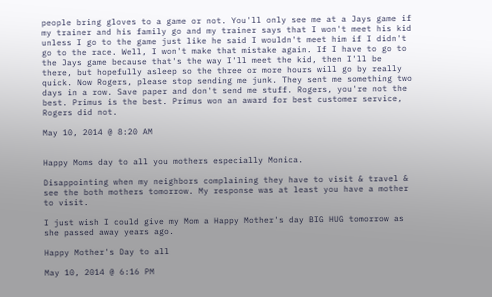people bring gloves to a game or not. You'll only see me at a Jays game if my trainer and his family go and my trainer says that I won't meet his kid unless I go to the game just like he said I wouldn't meet him if I didn't go to the race. Well, I won't make that mistake again. If I have to go to the Jays game because that's the way I'll meet the kid, then I'll be there, but hopefully asleep so the three or more hours will go by really quick. Now Rogers, please stop sending me junk. They sent me something two days in a row. Save paper and don't send me stuff. Rogers, you're not the best. Primus is the best. Primus won an award for best customer service, Rogers did not.

May 10, 2014 @ 8:20 AM


Happy Moms day to all you mothers especially Monica.

Disappointing when my neighbors complaining they have to visit & travel & see the both mothers tomorrow. My response was at least you have a mother to visit.

I just wish I could give my Mom a Happy Mother's day BIG HUG tomorrow as she passed away years ago.

Happy Mother's Day to all

May 10, 2014 @ 6:16 PM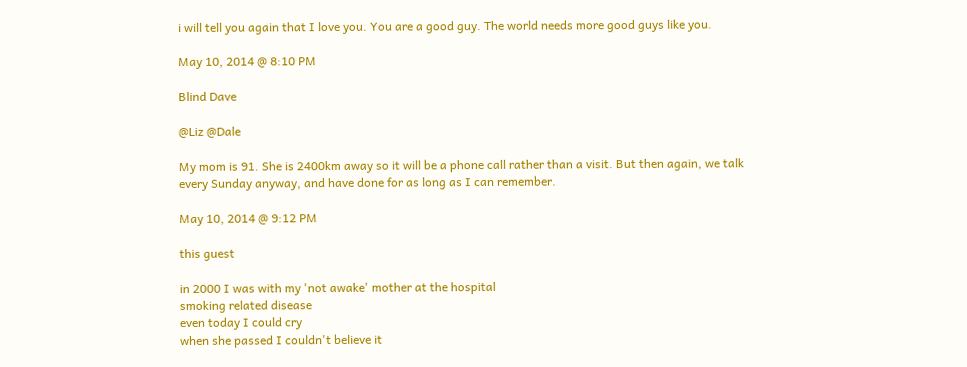i will tell you again that I love you. You are a good guy. The world needs more good guys like you.

May 10, 2014 @ 8:10 PM

Blind Dave

@Liz @Dale

My mom is 91. She is 2400km away so it will be a phone call rather than a visit. But then again, we talk every Sunday anyway, and have done for as long as I can remember.

May 10, 2014 @ 9:12 PM

this guest

in 2000 I was with my 'not awake' mother at the hospital
smoking related disease
even today I could cry
when she passed I couldn't believe it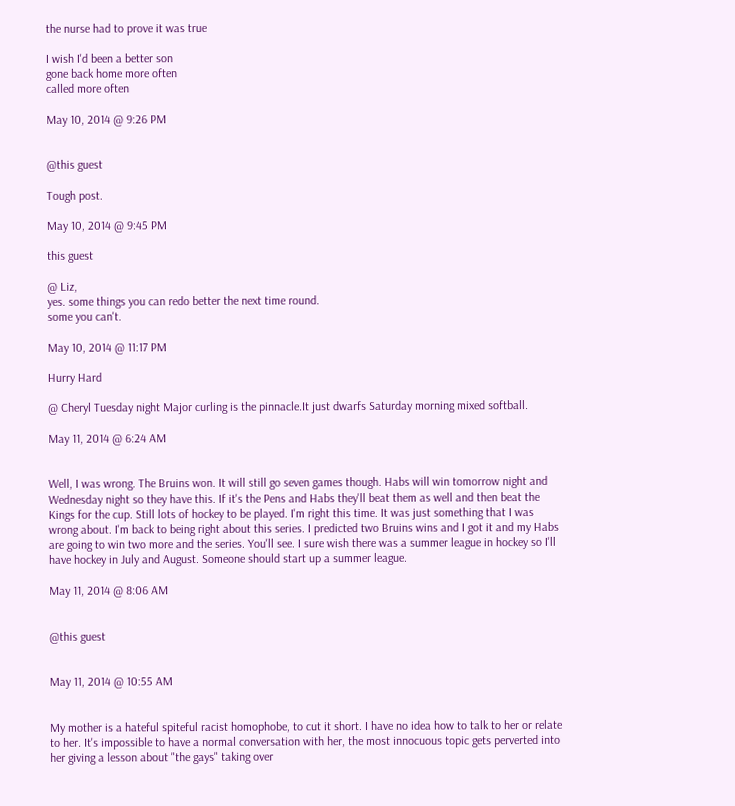the nurse had to prove it was true

I wish I'd been a better son
gone back home more often
called more often

May 10, 2014 @ 9:26 PM


@this guest

Tough post.

May 10, 2014 @ 9:45 PM

this guest

@ Liz,
yes. some things you can redo better the next time round.
some you can't.

May 10, 2014 @ 11:17 PM

Hurry Hard

@ Cheryl Tuesday night Major curling is the pinnacle.It just dwarfs Saturday morning mixed softball.

May 11, 2014 @ 6:24 AM


Well, I was wrong. The Bruins won. It will still go seven games though. Habs will win tomorrow night and Wednesday night so they have this. If it's the Pens and Habs they'll beat them as well and then beat the Kings for the cup. Still lots of hockey to be played. I'm right this time. It was just something that I was wrong about. I'm back to being right about this series. I predicted two Bruins wins and I got it and my Habs are going to win two more and the series. You'll see. I sure wish there was a summer league in hockey so I'll have hockey in July and August. Someone should start up a summer league.

May 11, 2014 @ 8:06 AM


@this guest


May 11, 2014 @ 10:55 AM


My mother is a hateful spiteful racist homophobe, to cut it short. I have no idea how to talk to her or relate to her. It's impossible to have a normal conversation with her, the most innocuous topic gets perverted into her giving a lesson about "the gays" taking over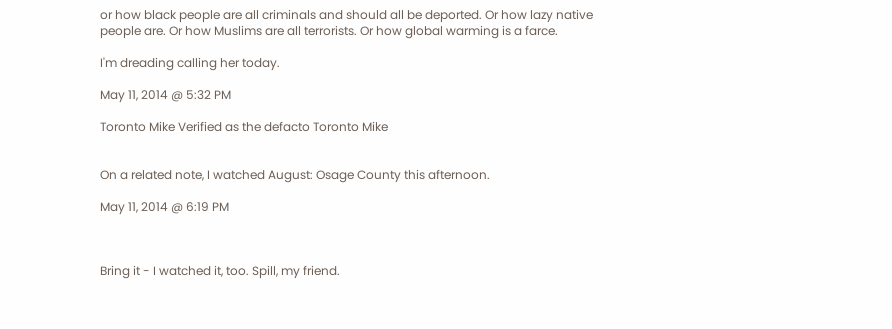or how black people are all criminals and should all be deported. Or how lazy native people are. Or how Muslims are all terrorists. Or how global warming is a farce.

I'm dreading calling her today.

May 11, 2014 @ 5:32 PM

Toronto Mike Verified as the defacto Toronto Mike


On a related note, I watched August: Osage County this afternoon.

May 11, 2014 @ 6:19 PM



Bring it - I watched it, too. Spill, my friend.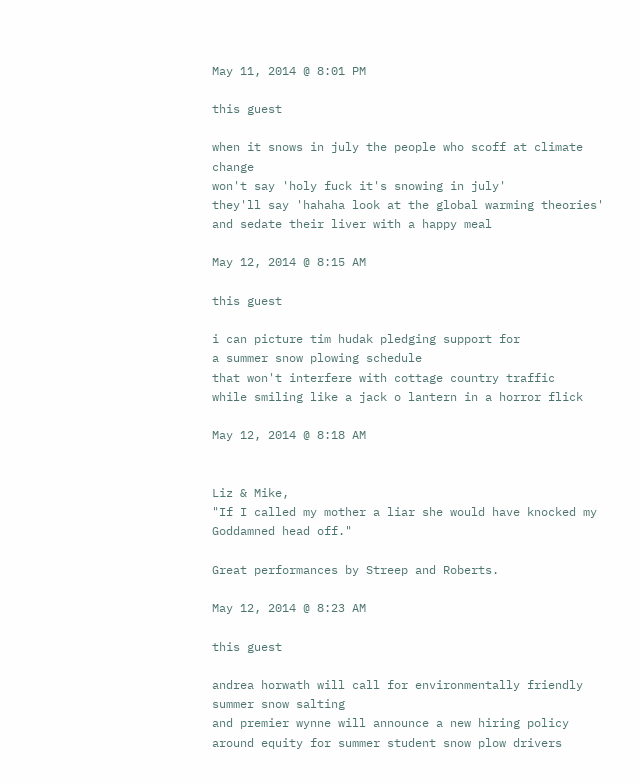May 11, 2014 @ 8:01 PM

this guest

when it snows in july the people who scoff at climate change
won't say 'holy fuck it's snowing in july'
they'll say 'hahaha look at the global warming theories'
and sedate their liver with a happy meal

May 12, 2014 @ 8:15 AM

this guest

i can picture tim hudak pledging support for
a summer snow plowing schedule
that won't interfere with cottage country traffic
while smiling like a jack o lantern in a horror flick

May 12, 2014 @ 8:18 AM


Liz & Mike,
"If I called my mother a liar she would have knocked my Goddamned head off."

Great performances by Streep and Roberts.

May 12, 2014 @ 8:23 AM

this guest

andrea horwath will call for environmentally friendly
summer snow salting
and premier wynne will announce a new hiring policy
around equity for summer student snow plow drivers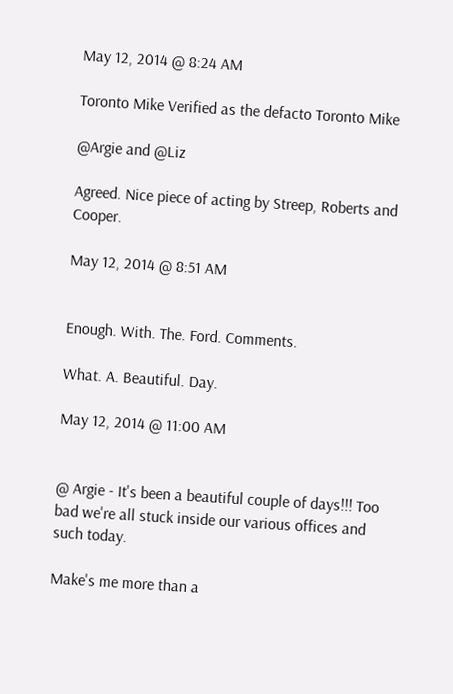May 12, 2014 @ 8:24 AM

Toronto Mike Verified as the defacto Toronto Mike

@Argie and @Liz

Agreed. Nice piece of acting by Streep, Roberts and Cooper.

May 12, 2014 @ 8:51 AM


Enough. With. The. Ford. Comments.

What. A. Beautiful. Day.

May 12, 2014 @ 11:00 AM


@ Argie - It's been a beautiful couple of days!!! Too bad we're all stuck inside our various offices and such today.

Make's me more than a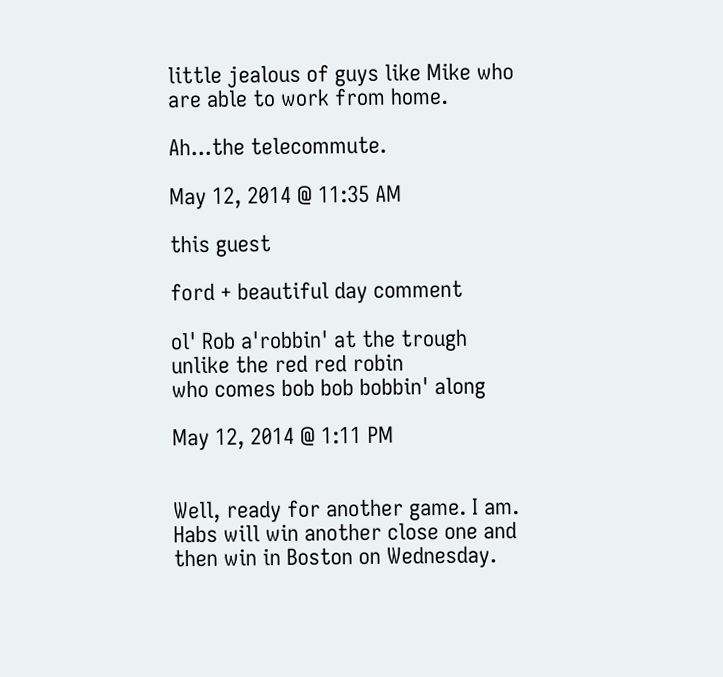little jealous of guys like Mike who are able to work from home.

Ah...the telecommute.

May 12, 2014 @ 11:35 AM

this guest

ford + beautiful day comment

ol' Rob a'robbin' at the trough
unlike the red red robin
who comes bob bob bobbin' along

May 12, 2014 @ 1:11 PM


Well, ready for another game. I am. Habs will win another close one and then win in Boston on Wednesday.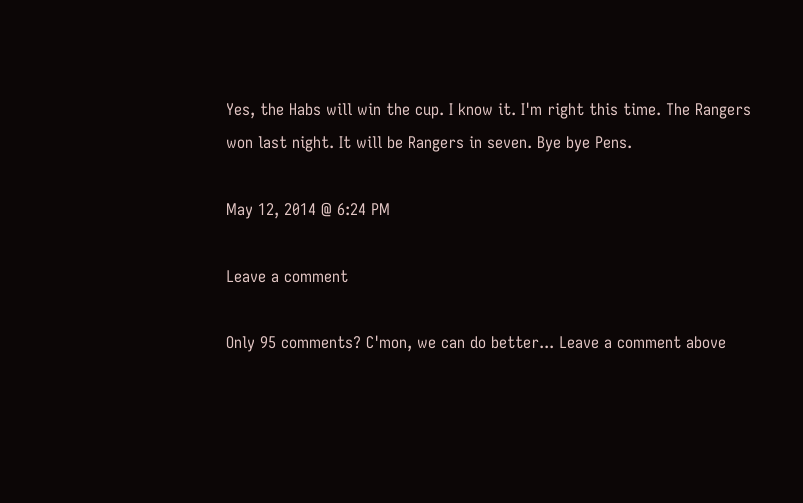Yes, the Habs will win the cup. I know it. I'm right this time. The Rangers won last night. It will be Rangers in seven. Bye bye Pens.

May 12, 2014 @ 6:24 PM

Leave a comment

Only 95 comments? C'mon, we can do better... Leave a comment above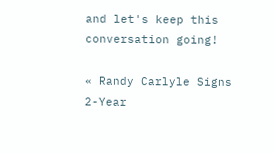and let's keep this conversation going!

« Randy Carlyle Signs 2-Year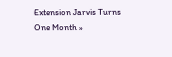Extension Jarvis Turns One Month »